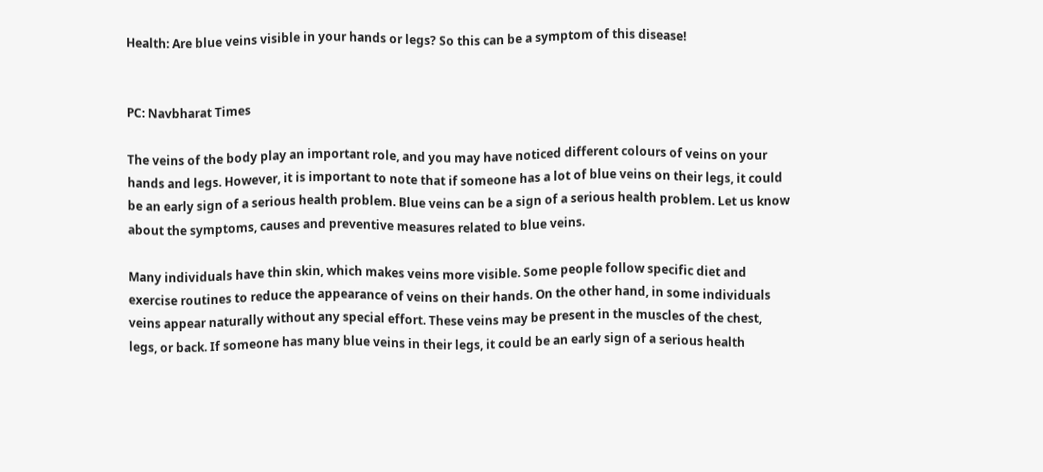Health: Are blue veins visible in your hands or legs? So this can be a symptom of this disease!


PC: Navbharat Times

The veins of the body play an important role, and you may have noticed different colours of veins on your hands and legs. However, it is important to note that if someone has a lot of blue veins on their legs, it could be an early sign of a serious health problem. Blue veins can be a sign of a serious health problem. Let us know about the symptoms, causes and preventive measures related to blue veins.

Many individuals have thin skin, which makes veins more visible. Some people follow specific diet and exercise routines to reduce the appearance of veins on their hands. On the other hand, in some individuals veins appear naturally without any special effort. These veins may be present in the muscles of the chest, legs, or back. If someone has many blue veins in their legs, it could be an early sign of a serious health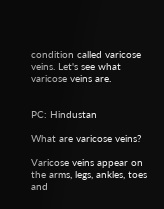condition called varicose veins. Let's see what varicose veins are.


PC: Hindustan

What are varicose veins?

Varicose veins appear on the arms, legs, ankles, toes and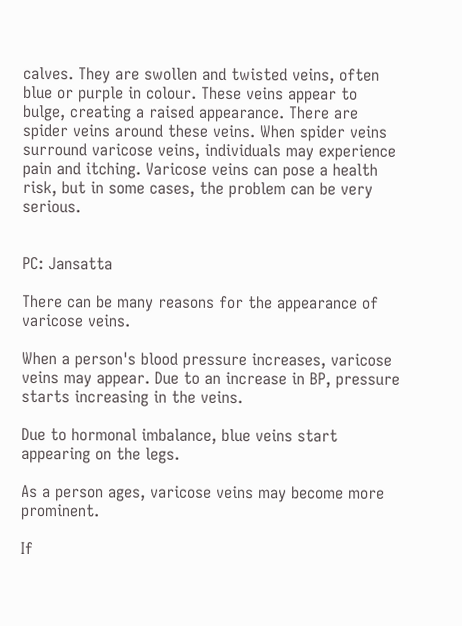calves. They are swollen and twisted veins, often blue or purple in colour. These veins appear to bulge, creating a raised appearance. There are spider veins around these veins. When spider veins surround varicose veins, individuals may experience pain and itching. Varicose veins can pose a health risk, but in some cases, the problem can be very serious.


PC: Jansatta

There can be many reasons for the appearance of varicose veins.

When a person's blood pressure increases, varicose veins may appear. Due to an increase in BP, pressure starts increasing in the veins.

Due to hormonal imbalance, blue veins start appearing on the legs.

As a person ages, varicose veins may become more prominent.

If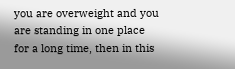you are overweight and you are standing in one place for a long time, then in this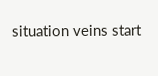situation veins start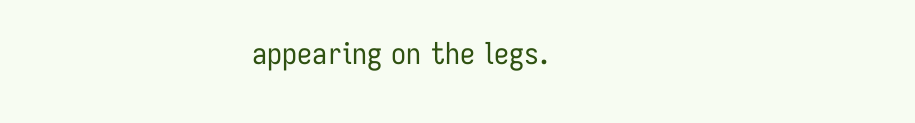appearing on the legs.